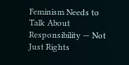Feminism Needs to Talk About Responsibility — Not Just Rights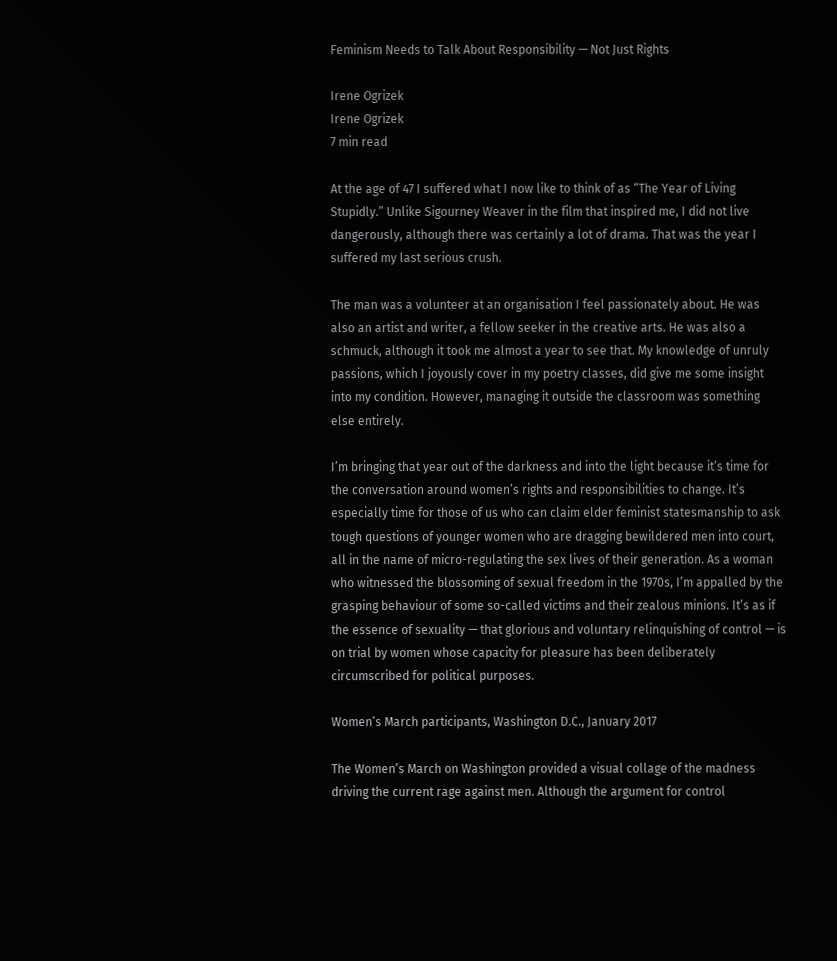Feminism Needs to Talk About Responsibility — Not Just Rights

Irene Ogrizek
Irene Ogrizek
7 min read

At the age of 47 I suffered what I now like to think of as “The Year of Living Stupidly.” Unlike Sigourney Weaver in the film that inspired me, I did not live dangerously, although there was certainly a lot of drama. That was the year I suffered my last serious crush.

The man was a volunteer at an organisation I feel passionately about. He was also an artist and writer, a fellow seeker in the creative arts. He was also a schmuck, although it took me almost a year to see that. My knowledge of unruly passions, which I joyously cover in my poetry classes, did give me some insight into my condition. However, managing it outside the classroom was something else entirely.

I’m bringing that year out of the darkness and into the light because it’s time for the conversation around women’s rights and responsibilities to change. It’s especially time for those of us who can claim elder feminist statesmanship to ask tough questions of younger women who are dragging bewildered men into court, all in the name of micro-regulating the sex lives of their generation. As a woman who witnessed the blossoming of sexual freedom in the 1970s, I’m appalled by the grasping behaviour of some so-called victims and their zealous minions. It’s as if the essence of sexuality — that glorious and voluntary relinquishing of control — is on trial by women whose capacity for pleasure has been deliberately circumscribed for political purposes.

Women’s March participants, Washington D.C., January 2017

The Women’s March on Washington provided a visual collage of the madness driving the current rage against men. Although the argument for control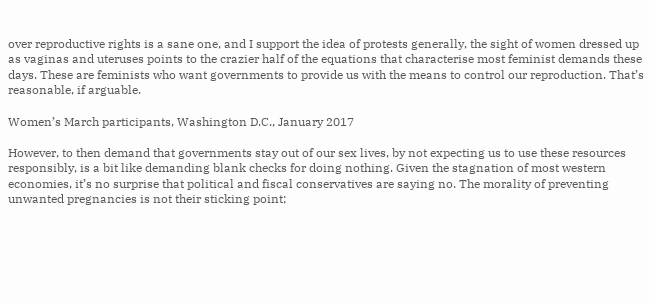over reproductive rights is a sane one, and I support the idea of protests generally, the sight of women dressed up as vaginas and uteruses points to the crazier half of the equations that characterise most feminist demands these days. These are feminists who want governments to provide us with the means to control our reproduction. That’s reasonable, if arguable.

Women’s March participants, Washington D.C., January 2017

However, to then demand that governments stay out of our sex lives, by not expecting us to use these resources responsibly, is a bit like demanding blank checks for doing nothing. Given the stagnation of most western economies, it’s no surprise that political and fiscal conservatives are saying no. The morality of preventing unwanted pregnancies is not their sticking point;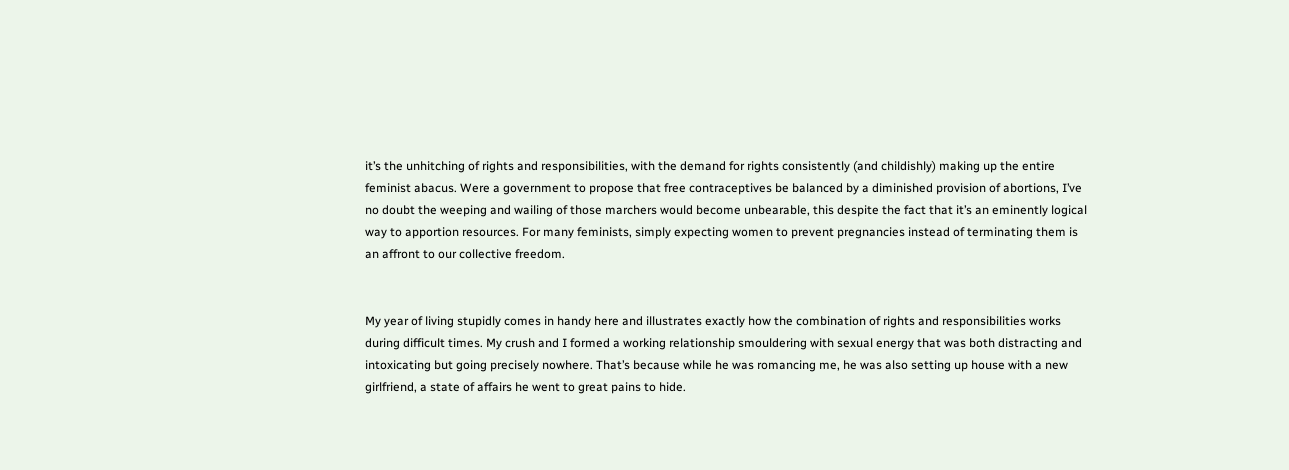it’s the unhitching of rights and responsibilities, with the demand for rights consistently (and childishly) making up the entire feminist abacus. Were a government to propose that free contraceptives be balanced by a diminished provision of abortions, I’ve no doubt the weeping and wailing of those marchers would become unbearable, this despite the fact that it’s an eminently logical way to apportion resources. For many feminists, simply expecting women to prevent pregnancies instead of terminating them is an affront to our collective freedom.


My year of living stupidly comes in handy here and illustrates exactly how the combination of rights and responsibilities works during difficult times. My crush and I formed a working relationship smouldering with sexual energy that was both distracting and intoxicating but going precisely nowhere. That’s because while he was romancing me, he was also setting up house with a new girlfriend, a state of affairs he went to great pains to hide.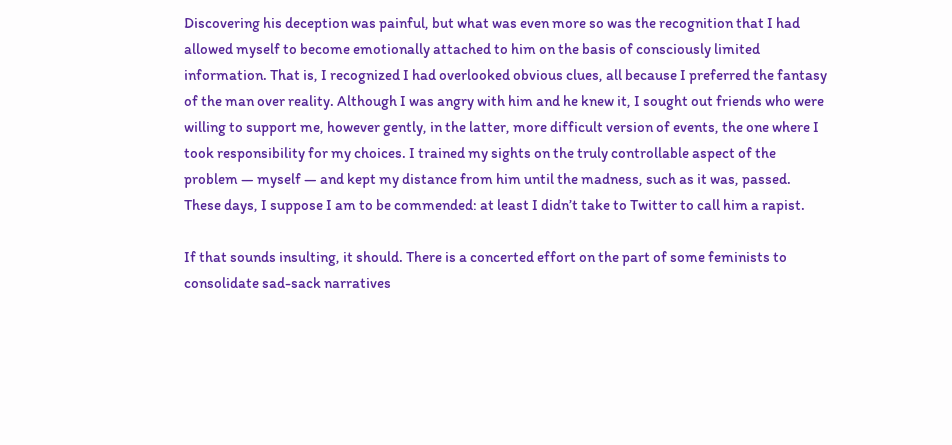Discovering his deception was painful, but what was even more so was the recognition that I had allowed myself to become emotionally attached to him on the basis of consciously limited information. That is, I recognized I had overlooked obvious clues, all because I preferred the fantasy of the man over reality. Although I was angry with him and he knew it, I sought out friends who were willing to support me, however gently, in the latter, more difficult version of events, the one where I took responsibility for my choices. I trained my sights on the truly controllable aspect of the problem — myself — and kept my distance from him until the madness, such as it was, passed. These days, I suppose I am to be commended: at least I didn’t take to Twitter to call him a rapist.

If that sounds insulting, it should. There is a concerted effort on the part of some feminists to consolidate sad-sack narratives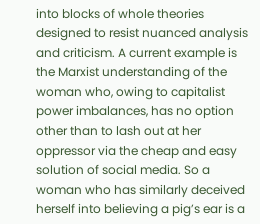into blocks of whole theories designed to resist nuanced analysis and criticism. A current example is the Marxist understanding of the woman who, owing to capitalist power imbalances, has no option other than to lash out at her oppressor via the cheap and easy solution of social media. So a woman who has similarly deceived herself into believing a pig’s ear is a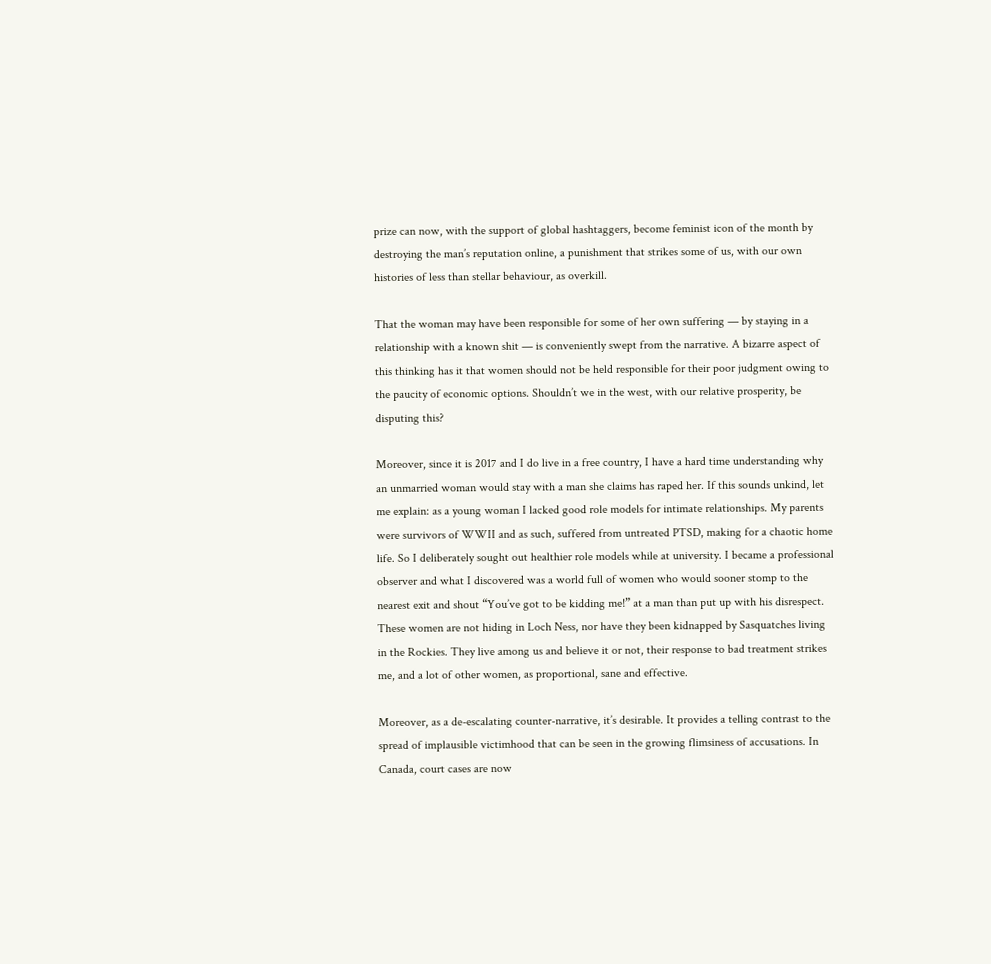prize can now, with the support of global hashtaggers, become feminist icon of the month by destroying the man’s reputation online, a punishment that strikes some of us, with our own histories of less than stellar behaviour, as overkill.

That the woman may have been responsible for some of her own suffering — by staying in a relationship with a known shit — is conveniently swept from the narrative. A bizarre aspect of this thinking has it that women should not be held responsible for their poor judgment owing to the paucity of economic options. Shouldn’t we in the west, with our relative prosperity, be disputing this?

Moreover, since it is 2017 and I do live in a free country, I have a hard time understanding why an unmarried woman would stay with a man she claims has raped her. If this sounds unkind, let me explain: as a young woman I lacked good role models for intimate relationships. My parents were survivors of WWII and as such, suffered from untreated PTSD, making for a chaotic home life. So I deliberately sought out healthier role models while at university. I became a professional observer and what I discovered was a world full of women who would sooner stomp to the nearest exit and shout “You’ve got to be kidding me!” at a man than put up with his disrespect. These women are not hiding in Loch Ness, nor have they been kidnapped by Sasquatches living in the Rockies. They live among us and believe it or not, their response to bad treatment strikes me, and a lot of other women, as proportional, sane and effective.

Moreover, as a de-escalating counter-narrative, it’s desirable. It provides a telling contrast to the spread of implausible victimhood that can be seen in the growing flimsiness of accusations. In Canada, court cases are now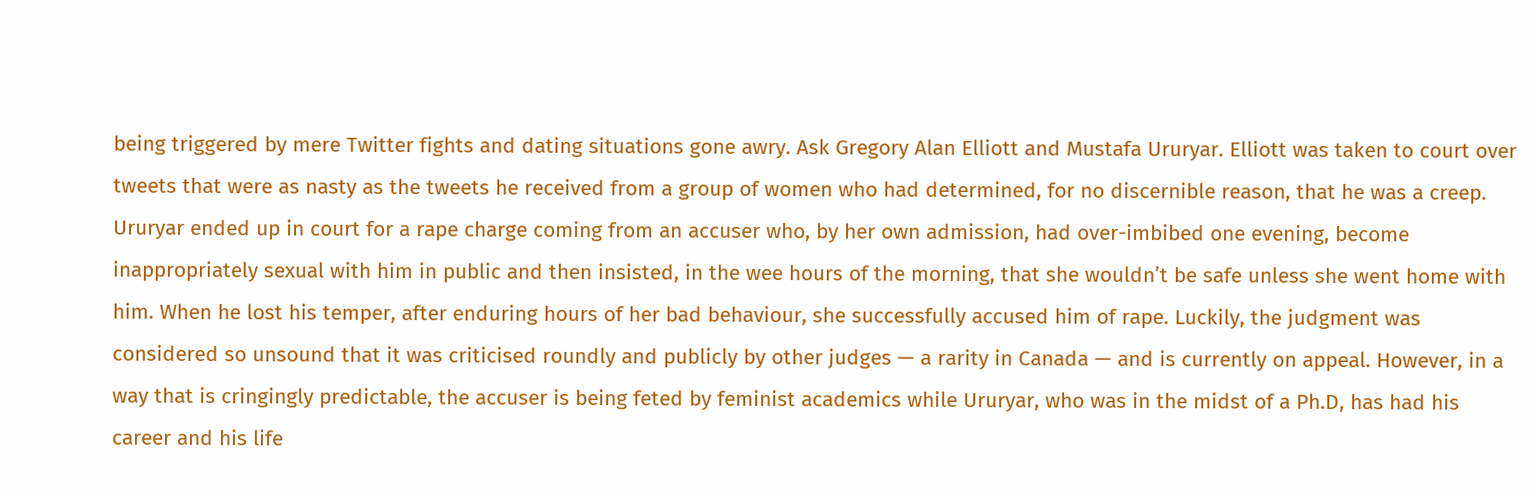being triggered by mere Twitter fights and dating situations gone awry. Ask Gregory Alan Elliott and Mustafa Ururyar. Elliott was taken to court over tweets that were as nasty as the tweets he received from a group of women who had determined, for no discernible reason, that he was a creep. Ururyar ended up in court for a rape charge coming from an accuser who, by her own admission, had over-imbibed one evening, become inappropriately sexual with him in public and then insisted, in the wee hours of the morning, that she wouldn’t be safe unless she went home with him. When he lost his temper, after enduring hours of her bad behaviour, she successfully accused him of rape. Luckily, the judgment was considered so unsound that it was criticised roundly and publicly by other judges — a rarity in Canada — and is currently on appeal. However, in a way that is cringingly predictable, the accuser is being feted by feminist academics while Ururyar, who was in the midst of a Ph.D, has had his career and his life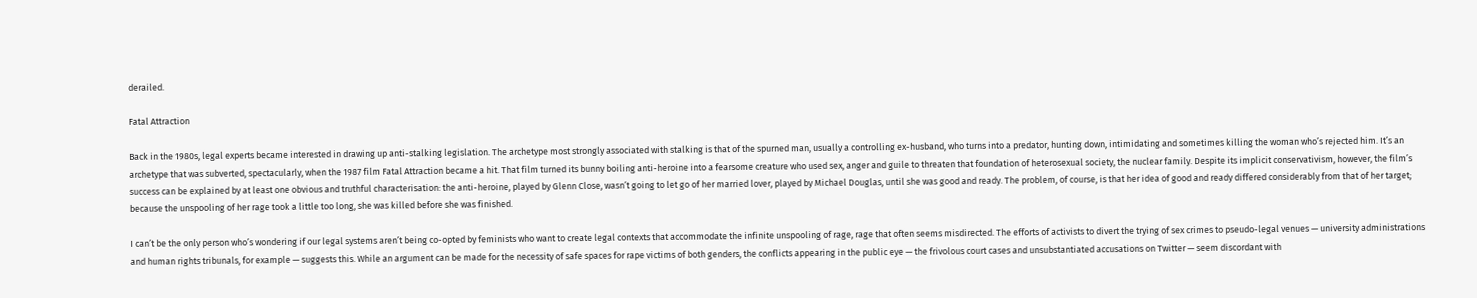derailed.

Fatal Attraction

Back in the 1980s, legal experts became interested in drawing up anti-stalking legislation. The archetype most strongly associated with stalking is that of the spurned man, usually a controlling ex-husband, who turns into a predator, hunting down, intimidating and sometimes killing the woman who’s rejected him. It’s an archetype that was subverted, spectacularly, when the 1987 film Fatal Attraction became a hit. That film turned its bunny boiling anti-heroine into a fearsome creature who used sex, anger and guile to threaten that foundation of heterosexual society, the nuclear family. Despite its implicit conservativism, however, the film’s success can be explained by at least one obvious and truthful characterisation: the anti-heroine, played by Glenn Close, wasn’t going to let go of her married lover, played by Michael Douglas, until she was good and ready. The problem, of course, is that her idea of good and ready differed considerably from that of her target; because the unspooling of her rage took a little too long, she was killed before she was finished.

I can’t be the only person who’s wondering if our legal systems aren’t being co-opted by feminists who want to create legal contexts that accommodate the infinite unspooling of rage, rage that often seems misdirected. The efforts of activists to divert the trying of sex crimes to pseudo-legal venues — university administrations and human rights tribunals, for example — suggests this. While an argument can be made for the necessity of safe spaces for rape victims of both genders, the conflicts appearing in the public eye — the frivolous court cases and unsubstantiated accusations on Twitter — seem discordant with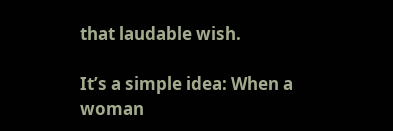that laudable wish.

It’s a simple idea: When a woman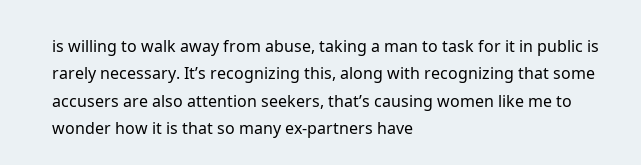is willing to walk away from abuse, taking a man to task for it in public is rarely necessary. It’s recognizing this, along with recognizing that some accusers are also attention seekers, that’s causing women like me to wonder how it is that so many ex-partners have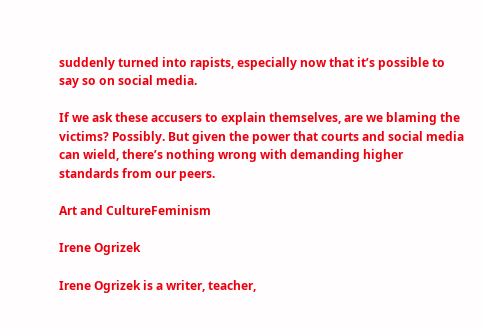suddenly turned into rapists, especially now that it’s possible to say so on social media.

If we ask these accusers to explain themselves, are we blaming the victims? Possibly. But given the power that courts and social media can wield, there’s nothing wrong with demanding higher standards from our peers.

Art and CultureFeminism

Irene Ogrizek

Irene Ogrizek is a writer, teacher,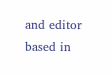and editor based in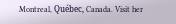Montreal, Québec, Canada. Visit her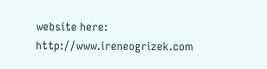website here: http://www.ireneogrizek.com